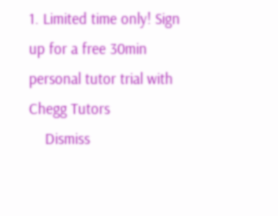1. Limited time only! Sign up for a free 30min personal tutor trial with Chegg Tutors
    Dismiss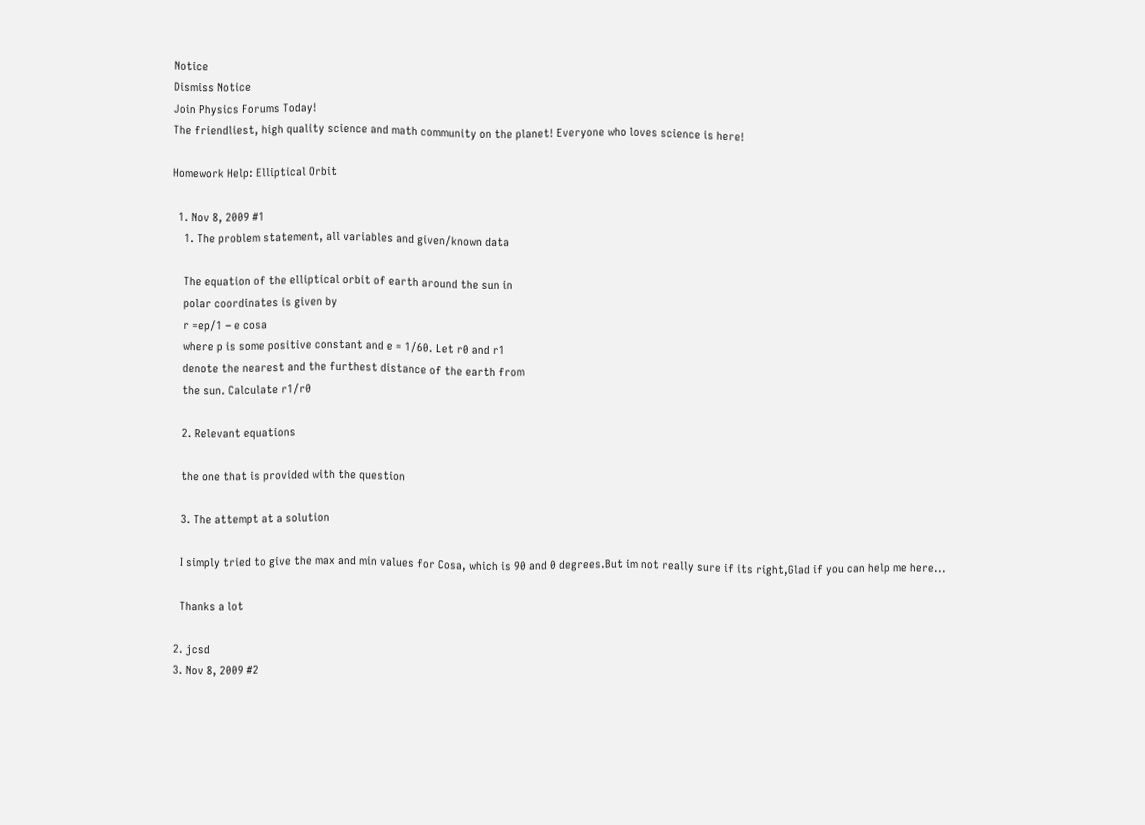Notice
Dismiss Notice
Join Physics Forums Today!
The friendliest, high quality science and math community on the planet! Everyone who loves science is here!

Homework Help: Elliptical Orbit

  1. Nov 8, 2009 #1
    1. The problem statement, all variables and given/known data

    The equation of the elliptical orbit of earth around the sun in
    polar coordinates is given by
    r =ep/1 − e cosa
    where p is some positive constant and e = 1/60. Let r0 and r1
    denote the nearest and the furthest distance of the earth from
    the sun. Calculate r1/r0

    2. Relevant equations

    the one that is provided with the question

    3. The attempt at a solution

    I simply tried to give the max and min values for Cosa, which is 90 and 0 degrees.But im not really sure if its right,Glad if you can help me here...

    Thanks a lot

  2. jcsd
  3. Nov 8, 2009 #2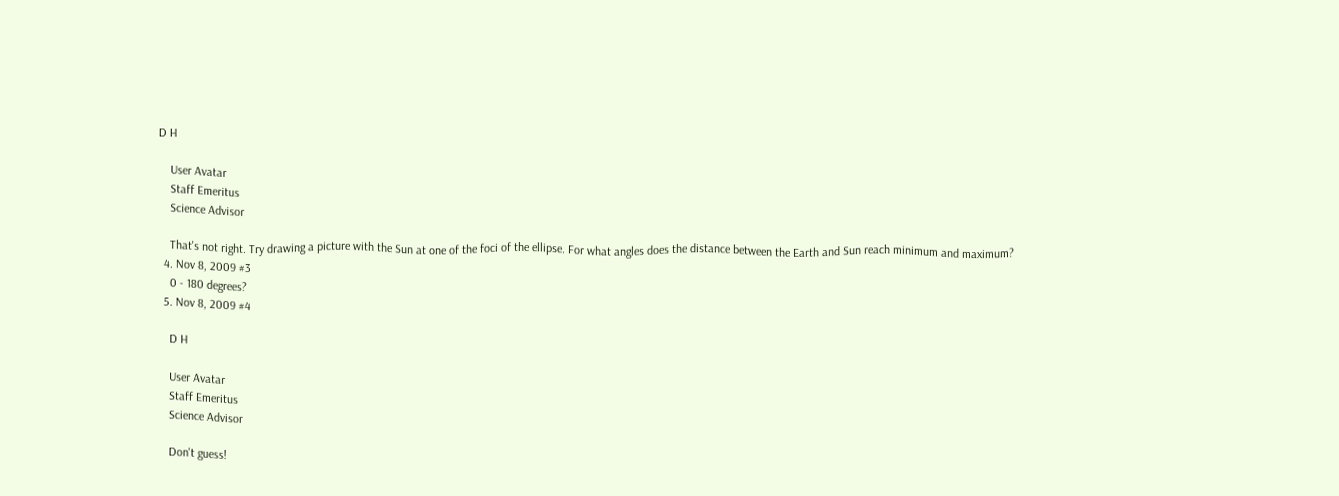D H

    User Avatar
    Staff Emeritus
    Science Advisor

    That's not right. Try drawing a picture with the Sun at one of the foci of the ellipse. For what angles does the distance between the Earth and Sun reach minimum and maximum?
  4. Nov 8, 2009 #3
    0 - 180 degrees?
  5. Nov 8, 2009 #4

    D H

    User Avatar
    Staff Emeritus
    Science Advisor

    Don't guess!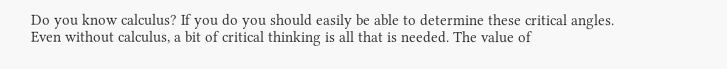Do you know calculus? If you do you should easily be able to determine these critical angles. Even without calculus, a bit of critical thinking is all that is needed. The value of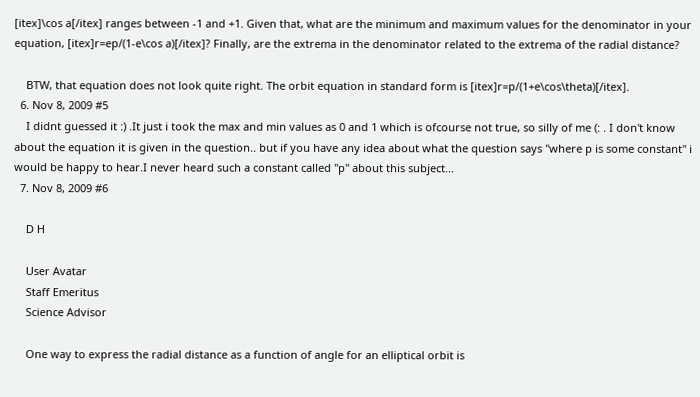[itex]\cos a[/itex] ranges between -1 and +1. Given that, what are the minimum and maximum values for the denominator in your equation, [itex]r=ep/(1-e\cos a)[/itex]? Finally, are the extrema in the denominator related to the extrema of the radial distance?

    BTW, that equation does not look quite right. The orbit equation in standard form is [itex]r=p/(1+e\cos\theta)[/itex].
  6. Nov 8, 2009 #5
    I didnt guessed it :) .It just i took the max and min values as 0 and 1 which is ofcourse not true, so silly of me (: . I don't know about the equation it is given in the question.. but if you have any idea about what the question says "where p is some constant" i would be happy to hear.I never heard such a constant called "p" about this subject...
  7. Nov 8, 2009 #6

    D H

    User Avatar
    Staff Emeritus
    Science Advisor

    One way to express the radial distance as a function of angle for an elliptical orbit is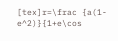[tex]r=\frac {a(1-e^2)}{1+e\cos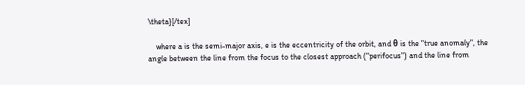\theta}[/tex]

    where a is the semi-major axis, e is the eccentricity of the orbit, and θ is the "true anomaly", the angle between the line from the focus to the closest approach ("perifocus") and the line from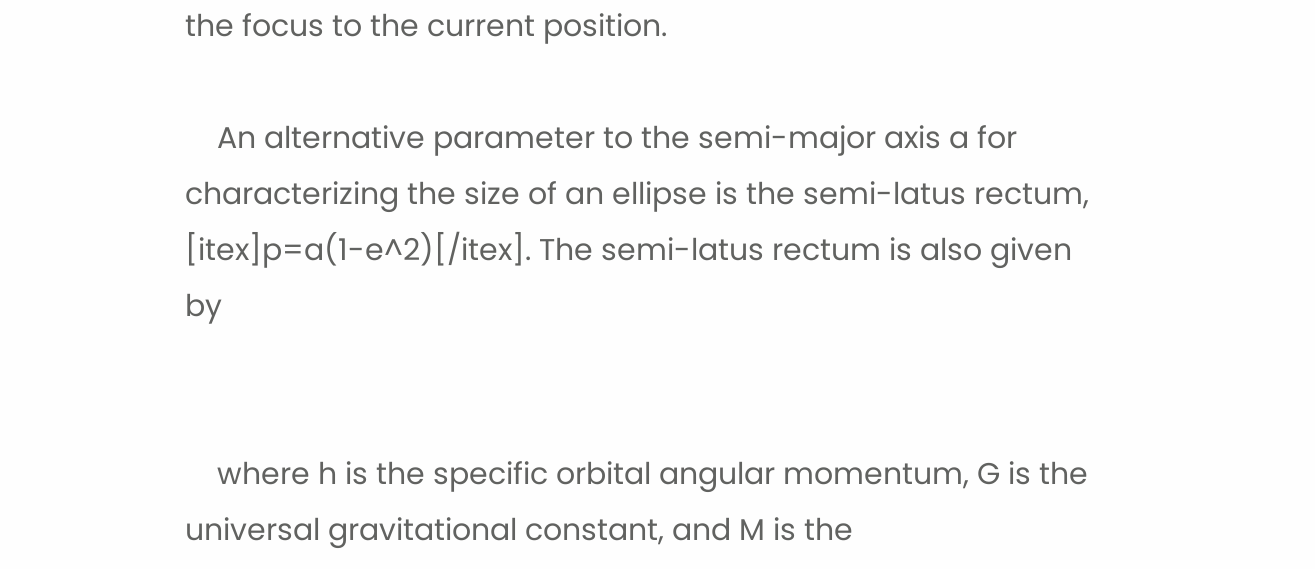the focus to the current position.

    An alternative parameter to the semi-major axis a for characterizing the size of an ellipse is the semi-latus rectum, [itex]p=a(1-e^2)[/itex]. The semi-latus rectum is also given by


    where h is the specific orbital angular momentum, G is the universal gravitational constant, and M is the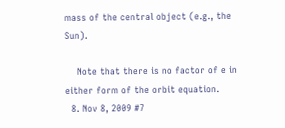mass of the central object (e.g., the Sun).

    Note that there is no factor of e in either form of the orbit equation.
  8. Nov 8, 2009 #7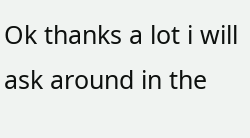Ok thanks a lot i will ask around in the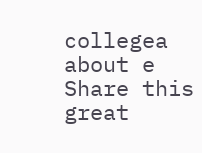collegea about e
Share this great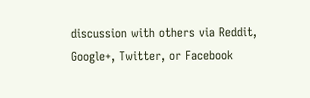discussion with others via Reddit, Google+, Twitter, or Facebook